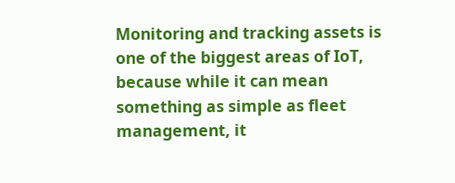Monitoring and tracking assets is one of the biggest areas of IoT, because while it can mean something as simple as fleet management, it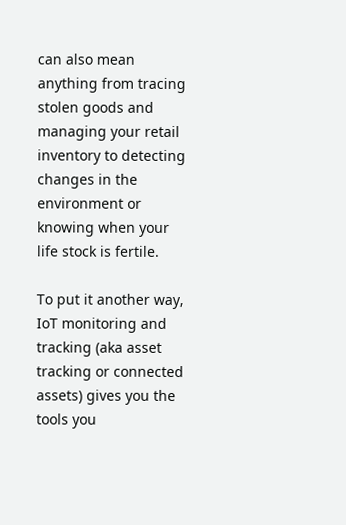can also mean anything from tracing stolen goods and managing your retail inventory to detecting changes in the environment or knowing when your life stock is fertile.

To put it another way, IoT monitoring and tracking (aka asset tracking or connected assets) gives you the tools you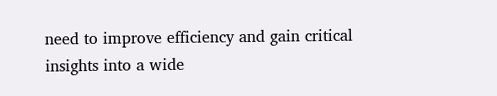need to improve efficiency and gain critical insights into a wide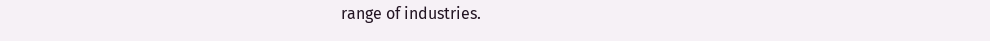range of industries.